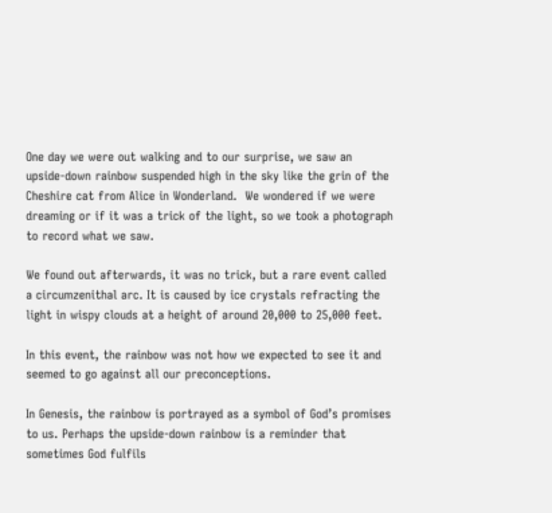One day we were out walking and to our surprise, we saw an upside-down rainbow suspended high in the sky like the grin of the Cheshire cat from Alice in Wonderland.  We wondered if we were dreaming or if it was a trick of the light, so we took a photograph to record what we saw.

We found out afterwards, it was no trick, but a rare event called a circumzenithal arc. It is caused by ice crystals refracting the light in wispy clouds at a height of around 20,000 to 25,000 feet.

In this event, the rainbow was not how we expected to see it and seemed to go against all our preconceptions.

In Genesis, the rainbow is portrayed as a symbol of God’s promises to us. Perhaps the upside-down rainbow is a reminder that sometimes God fulfils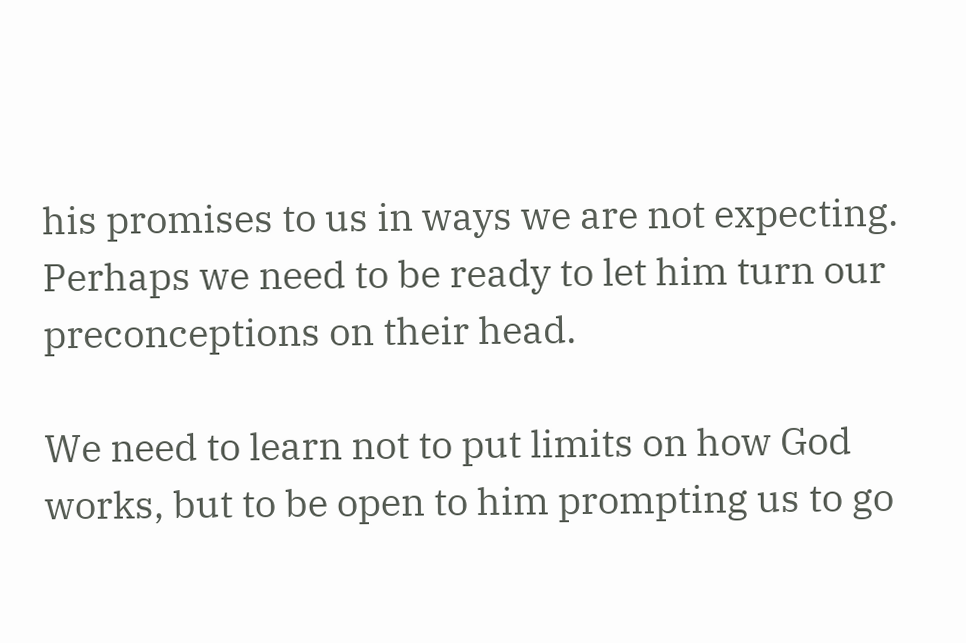his promises to us in ways we are not expecting. Perhaps we need to be ready to let him turn our preconceptions on their head.

We need to learn not to put limits on how God works, but to be open to him prompting us to go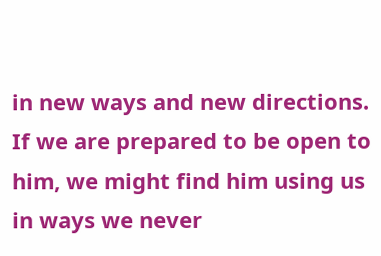in new ways and new directions. If we are prepared to be open to him, we might find him using us in ways we never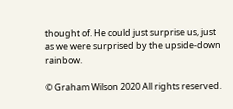thought of. He could just surprise us, just as we were surprised by the upside-down rainbow.

© Graham Wilson 2020 All rights reserved.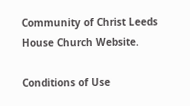Community of Christ Leeds House Church Website.

Conditions of Use